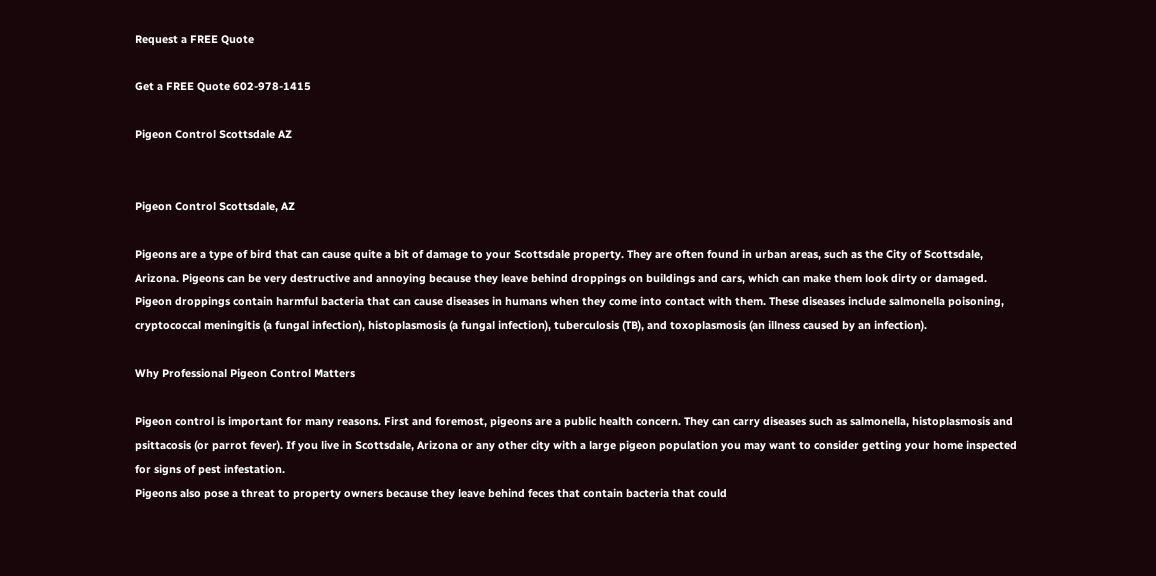Request a FREE Quote

Get a FREE Quote 602-978-1415

Pigeon Control Scottsdale AZ


Pigeon Control Scottsdale, AZ

Pigeons are a type of bird that can cause quite a bit of damage to your Scottsdale property. They are often found in urban areas, such as the City of Scottsdale, Arizona. Pigeons can be very destructive and annoying because they leave behind droppings on buildings and cars, which can make them look dirty or damaged.
Pigeon droppings contain harmful bacteria that can cause diseases in humans when they come into contact with them. These diseases include salmonella poisoning, cryptococcal meningitis (a fungal infection), histoplasmosis (a fungal infection), tuberculosis (TB), and toxoplasmosis (an illness caused by an infection).

Why Professional Pigeon Control Matters

Pigeon control is important for many reasons. First and foremost, pigeons are a public health concern. They can carry diseases such as salmonella, histoplasmosis and psittacosis (or parrot fever). If you live in Scottsdale, Arizona or any other city with a large pigeon population you may want to consider getting your home inspected for signs of pest infestation.
Pigeons also pose a threat to property owners because they leave behind feces that contain bacteria that could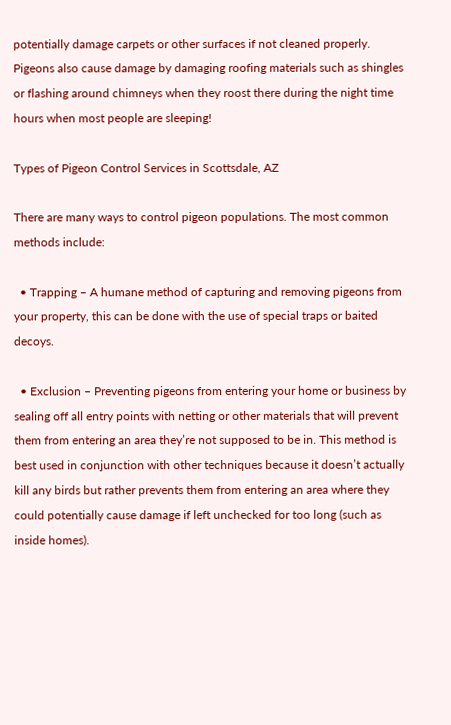potentially damage carpets or other surfaces if not cleaned properly. Pigeons also cause damage by damaging roofing materials such as shingles or flashing around chimneys when they roost there during the night time hours when most people are sleeping!

Types of Pigeon Control Services in Scottsdale, AZ

There are many ways to control pigeon populations. The most common methods include:

  • Trapping – A humane method of capturing and removing pigeons from your property, this can be done with the use of special traps or baited decoys.

  • Exclusion – Preventing pigeons from entering your home or business by sealing off all entry points with netting or other materials that will prevent them from entering an area they’re not supposed to be in. This method is best used in conjunction with other techniques because it doesn’t actually kill any birds but rather prevents them from entering an area where they could potentially cause damage if left unchecked for too long (such as inside homes).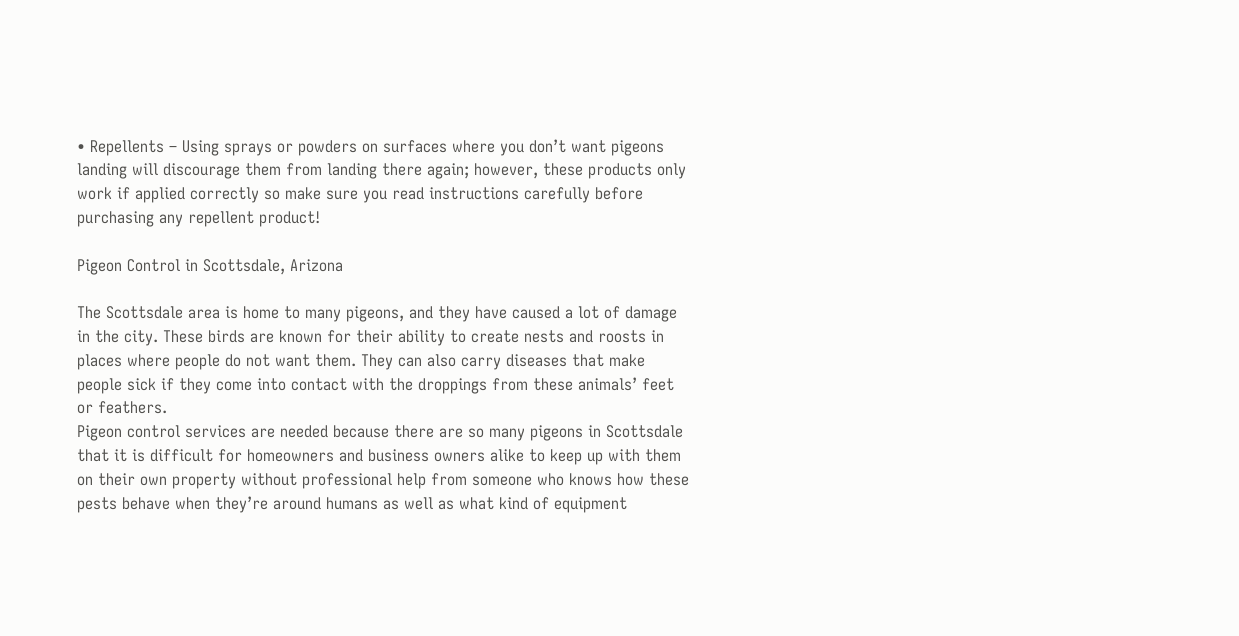• Repellents – Using sprays or powders on surfaces where you don’t want pigeons landing will discourage them from landing there again; however, these products only work if applied correctly so make sure you read instructions carefully before purchasing any repellent product!

Pigeon Control in Scottsdale, Arizona

The Scottsdale area is home to many pigeons, and they have caused a lot of damage in the city. These birds are known for their ability to create nests and roosts in places where people do not want them. They can also carry diseases that make people sick if they come into contact with the droppings from these animals’ feet or feathers.
Pigeon control services are needed because there are so many pigeons in Scottsdale that it is difficult for homeowners and business owners alike to keep up with them on their own property without professional help from someone who knows how these pests behave when they’re around humans as well as what kind of equipment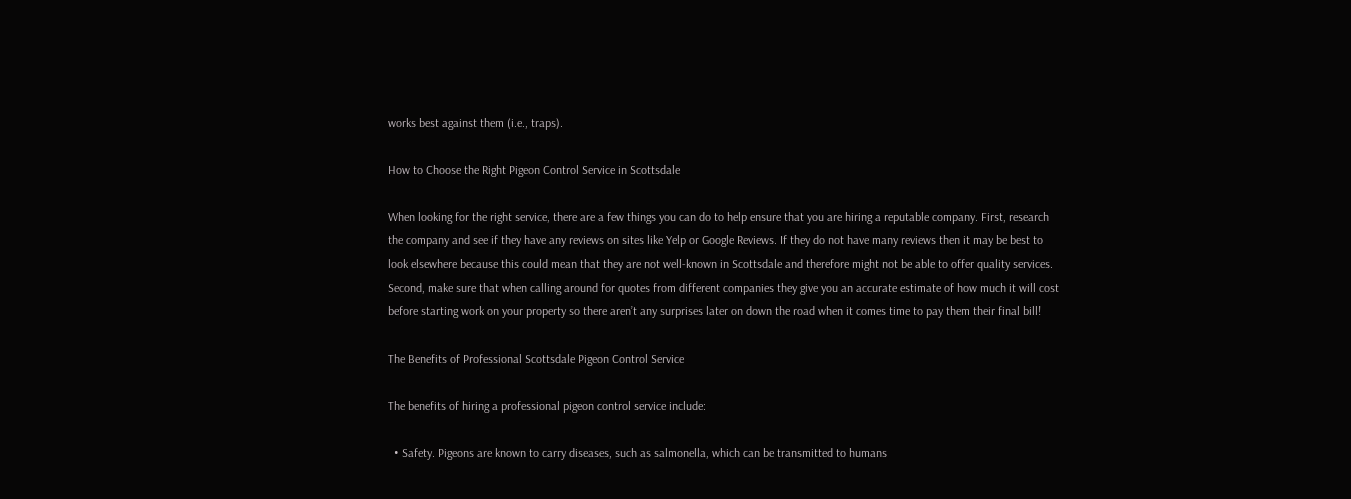works best against them (i.e., traps).

How to Choose the Right Pigeon Control Service in Scottsdale

When looking for the right service, there are a few things you can do to help ensure that you are hiring a reputable company. First, research the company and see if they have any reviews on sites like Yelp or Google Reviews. If they do not have many reviews then it may be best to look elsewhere because this could mean that they are not well-known in Scottsdale and therefore might not be able to offer quality services.
Second, make sure that when calling around for quotes from different companies they give you an accurate estimate of how much it will cost before starting work on your property so there aren’t any surprises later on down the road when it comes time to pay them their final bill!

The Benefits of Professional Scottsdale Pigeon Control Service

The benefits of hiring a professional pigeon control service include:

  • Safety. Pigeons are known to carry diseases, such as salmonella, which can be transmitted to humans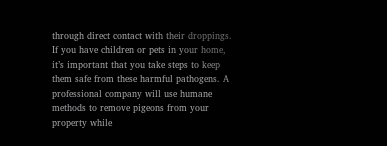through direct contact with their droppings. If you have children or pets in your home, it’s important that you take steps to keep them safe from these harmful pathogens. A professional company will use humane methods to remove pigeons from your property while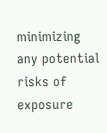minimizing any potential risks of exposure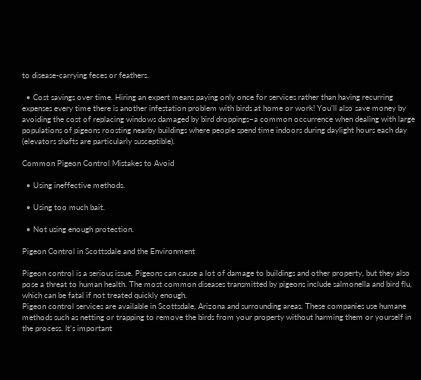to disease-carrying feces or feathers.

  • Cost savings over time. Hiring an expert means paying only once for services rather than having recurring expenses every time there is another infestation problem with birds at home or work! You’ll also save money by avoiding the cost of replacing windows damaged by bird droppings–a common occurrence when dealing with large populations of pigeons roosting nearby buildings where people spend time indoors during daylight hours each day (elevators shafts are particularly susceptible).

Common Pigeon Control Mistakes to Avoid

  • Using ineffective methods.

  • Using too much bait.

  • Not using enough protection.

Pigeon Control in Scottsdale and the Environment

Pigeon control is a serious issue. Pigeons can cause a lot of damage to buildings and other property, but they also pose a threat to human health. The most common diseases transmitted by pigeons include salmonella and bird flu, which can be fatal if not treated quickly enough.
Pigeon control services are available in Scottsdale, Arizona and surrounding areas. These companies use humane methods such as netting or trapping to remove the birds from your property without harming them or yourself in the process. It’s important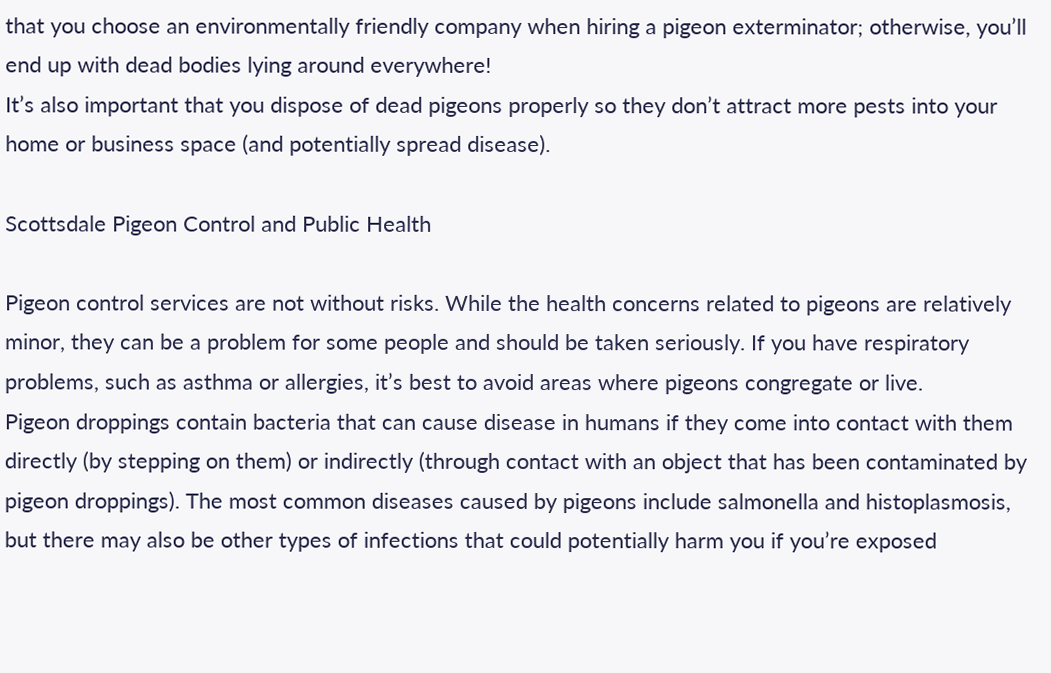that you choose an environmentally friendly company when hiring a pigeon exterminator; otherwise, you’ll end up with dead bodies lying around everywhere!
It’s also important that you dispose of dead pigeons properly so they don’t attract more pests into your home or business space (and potentially spread disease).

Scottsdale Pigeon Control and Public Health

Pigeon control services are not without risks. While the health concerns related to pigeons are relatively minor, they can be a problem for some people and should be taken seriously. If you have respiratory problems, such as asthma or allergies, it’s best to avoid areas where pigeons congregate or live.
Pigeon droppings contain bacteria that can cause disease in humans if they come into contact with them directly (by stepping on them) or indirectly (through contact with an object that has been contaminated by pigeon droppings). The most common diseases caused by pigeons include salmonella and histoplasmosis, but there may also be other types of infections that could potentially harm you if you’re exposed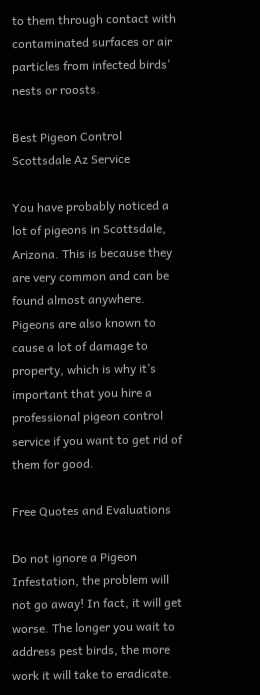to them through contact with contaminated surfaces or air particles from infected birds’ nests or roosts.

Best Pigeon Control Scottsdale Az Service

You have probably noticed a lot of pigeons in Scottsdale, Arizona. This is because they are very common and can be found almost anywhere. Pigeons are also known to cause a lot of damage to property, which is why it’s important that you hire a professional pigeon control service if you want to get rid of them for good.

Free Quotes and Evaluations

Do not ignore a Pigeon Infestation, the problem will not go away! In fact, it will get worse. The longer you wait to address pest birds, the more work it will take to eradicate.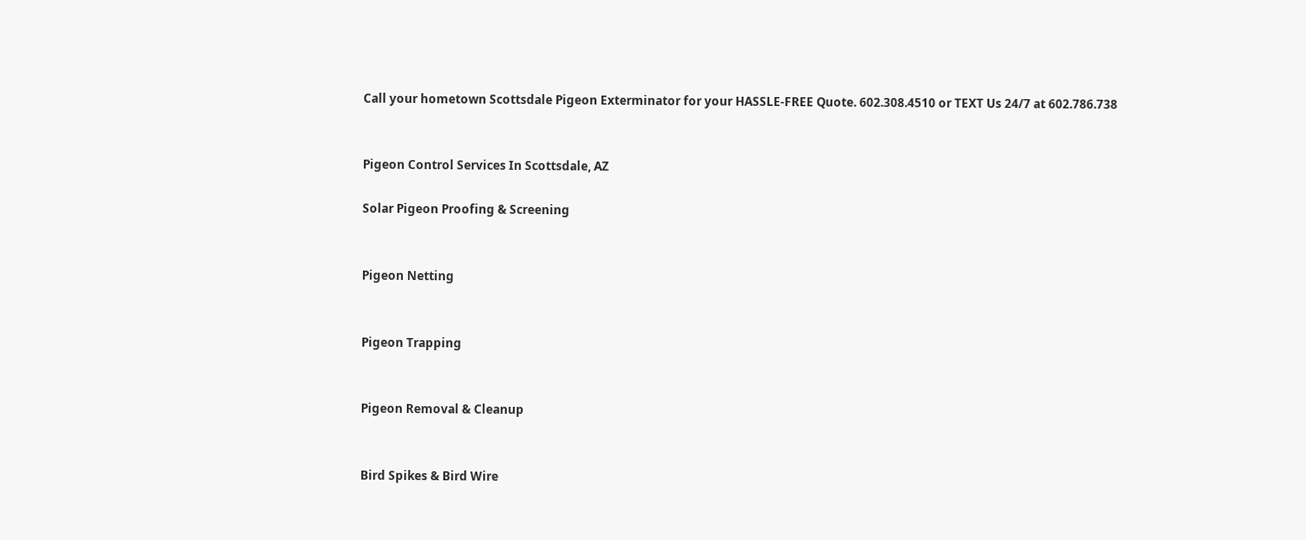Call your hometown Scottsdale Pigeon Exterminator for your HASSLE-FREE Quote. 602.308.4510 or TEXT Us 24/7 at 602.786.738


Pigeon Control Services In Scottsdale, AZ

Solar Pigeon Proofing & Screening


Pigeon Netting


Pigeon Trapping


Pigeon Removal & Cleanup


Bird Spikes & Bird Wire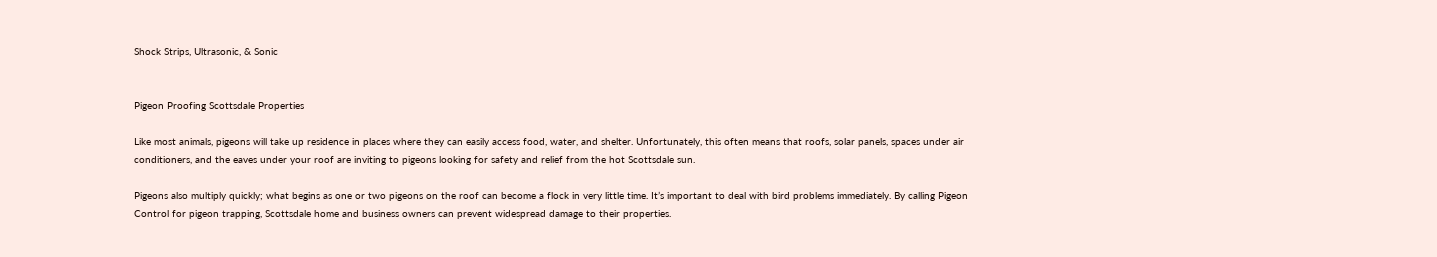Shock Strips, Ultrasonic, & Sonic


Pigeon Proofing Scottsdale Properties

Like most animals, pigeons will take up residence in places where they can easily access food, water, and shelter. Unfortunately, this often means that roofs, solar panels, spaces under air conditioners, and the eaves under your roof are inviting to pigeons looking for safety and relief from the hot Scottsdale sun.

Pigeons also multiply quickly; what begins as one or two pigeons on the roof can become a flock in very little time. It’s important to deal with bird problems immediately. By calling Pigeon Control for pigeon trapping, Scottsdale home and business owners can prevent widespread damage to their properties.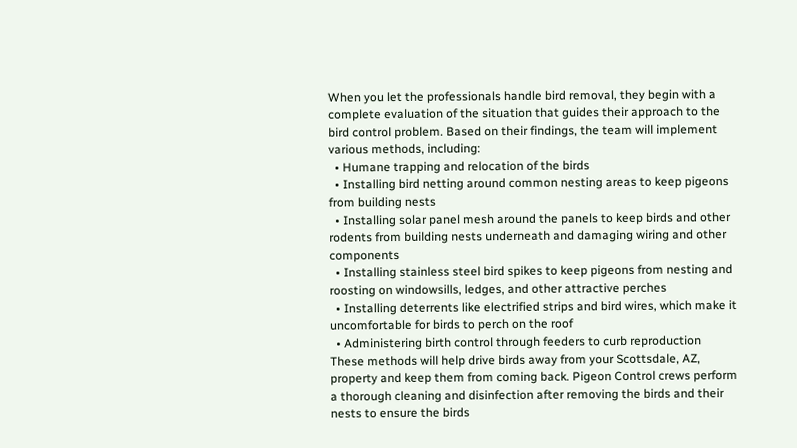When you let the professionals handle bird removal, they begin with a complete evaluation of the situation that guides their approach to the bird control problem. Based on their findings, the team will implement various methods, including:
  • Humane trapping and relocation of the birds
  • Installing bird netting around common nesting areas to keep pigeons from building nests
  • Installing solar panel mesh around the panels to keep birds and other rodents from building nests underneath and damaging wiring and other components
  • Installing stainless steel bird spikes to keep pigeons from nesting and roosting on windowsills, ledges, and other attractive perches
  • Installing deterrents like electrified strips and bird wires, which make it uncomfortable for birds to perch on the roof
  • Administering birth control through feeders to curb reproduction
These methods will help drive birds away from your Scottsdale, AZ, property and keep them from coming back. Pigeon Control crews perform a thorough cleaning and disinfection after removing the birds and their nests to ensure the birds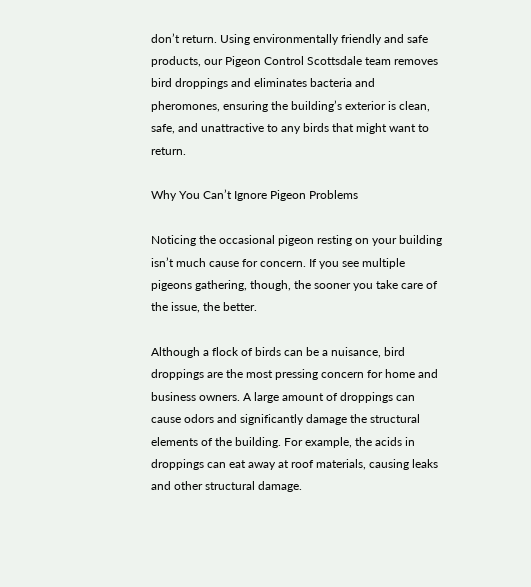don’t return. Using environmentally friendly and safe products, our Pigeon Control Scottsdale team removes bird droppings and eliminates bacteria and pheromones, ensuring the building’s exterior is clean, safe, and unattractive to any birds that might want to return.

Why You Can’t Ignore Pigeon Problems

Noticing the occasional pigeon resting on your building isn’t much cause for concern. If you see multiple pigeons gathering, though, the sooner you take care of the issue, the better.

Although a flock of birds can be a nuisance, bird droppings are the most pressing concern for home and business owners. A large amount of droppings can cause odors and significantly damage the structural elements of the building. For example, the acids in droppings can eat away at roof materials, causing leaks and other structural damage.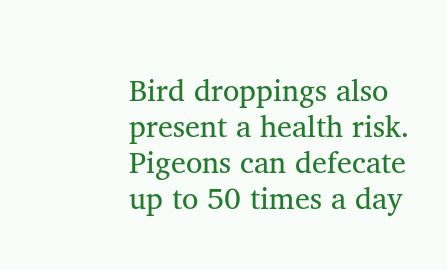Bird droppings also present a health risk. Pigeons can defecate up to 50 times a day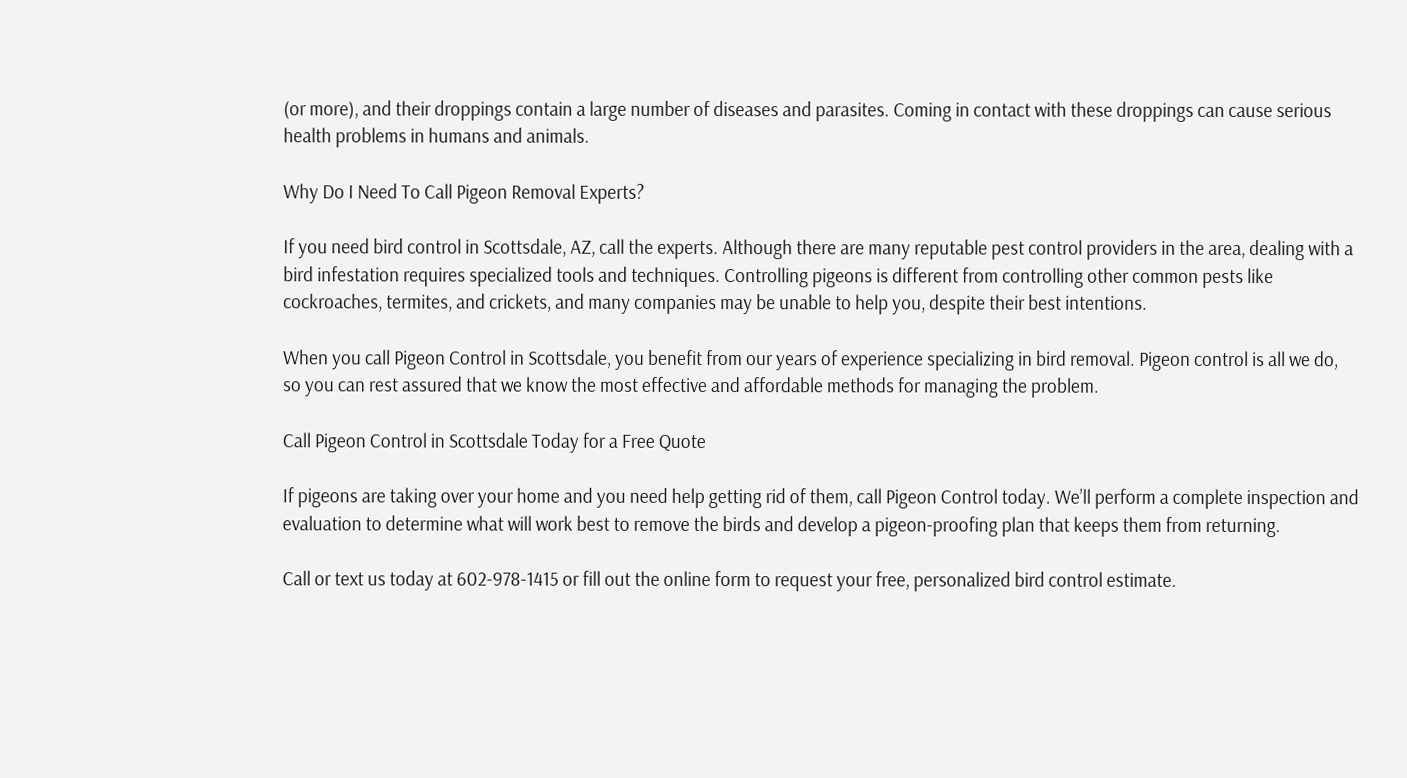(or more), and their droppings contain a large number of diseases and parasites. Coming in contact with these droppings can cause serious health problems in humans and animals.

Why Do I Need To Call Pigeon Removal Experts?

If you need bird control in Scottsdale, AZ, call the experts. Although there are many reputable pest control providers in the area, dealing with a bird infestation requires specialized tools and techniques. Controlling pigeons is different from controlling other common pests like cockroaches, termites, and crickets, and many companies may be unable to help you, despite their best intentions.

When you call Pigeon Control in Scottsdale, you benefit from our years of experience specializing in bird removal. Pigeon control is all we do, so you can rest assured that we know the most effective and affordable methods for managing the problem.

Call Pigeon Control in Scottsdale Today for a Free Quote

If pigeons are taking over your home and you need help getting rid of them, call Pigeon Control today. We’ll perform a complete inspection and evaluation to determine what will work best to remove the birds and develop a pigeon-proofing plan that keeps them from returning.

Call or text us today at 602-978-1415 or fill out the online form to request your free, personalized bird control estimate.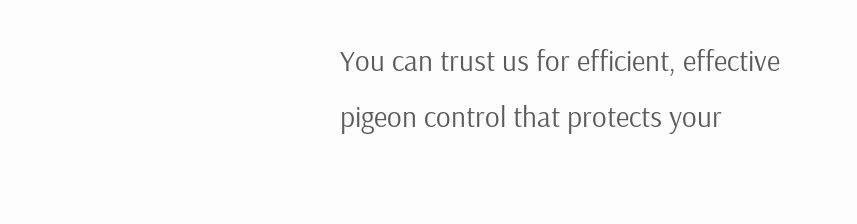You can trust us for efficient, effective pigeon control that protects your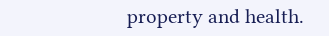property and health.